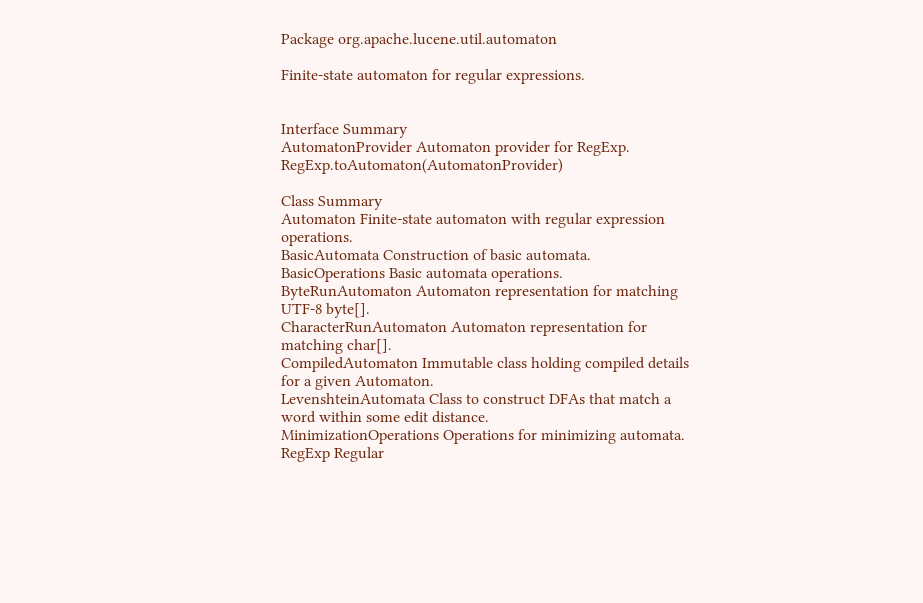Package org.apache.lucene.util.automaton

Finite-state automaton for regular expressions.


Interface Summary
AutomatonProvider Automaton provider for RegExp. RegExp.toAutomaton(AutomatonProvider)

Class Summary
Automaton Finite-state automaton with regular expression operations.
BasicAutomata Construction of basic automata.
BasicOperations Basic automata operations.
ByteRunAutomaton Automaton representation for matching UTF-8 byte[].
CharacterRunAutomaton Automaton representation for matching char[].
CompiledAutomaton Immutable class holding compiled details for a given Automaton.
LevenshteinAutomata Class to construct DFAs that match a word within some edit distance.
MinimizationOperations Operations for minimizing automata.
RegExp Regular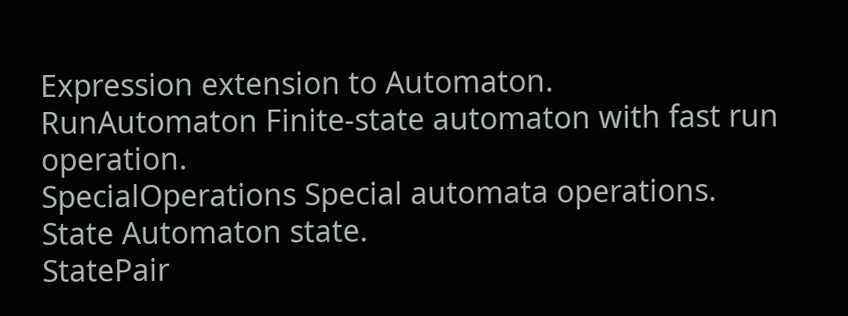Expression extension to Automaton.
RunAutomaton Finite-state automaton with fast run operation.
SpecialOperations Special automata operations.
State Automaton state.
StatePair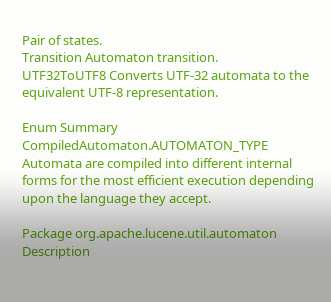Pair of states.
Transition Automaton transition.
UTF32ToUTF8 Converts UTF-32 automata to the equivalent UTF-8 representation.

Enum Summary
CompiledAutomaton.AUTOMATON_TYPE Automata are compiled into different internal forms for the most efficient execution depending upon the language they accept.

Package org.apache.lucene.util.automaton Description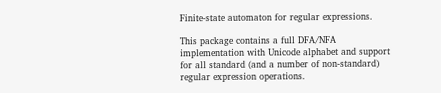Finite-state automaton for regular expressions.

This package contains a full DFA/NFA implementation with Unicode alphabet and support for all standard (and a number of non-standard) regular expression operations.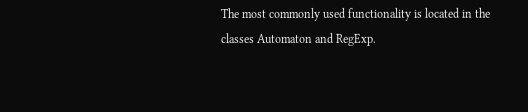The most commonly used functionality is located in the classes Automaton and RegExp.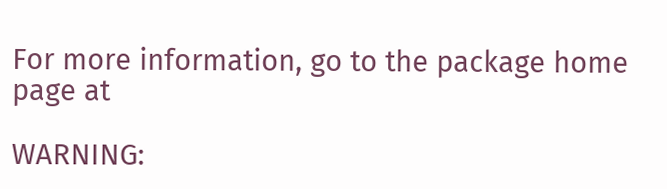For more information, go to the package home page at

WARNING: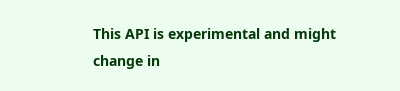This API is experimental and might change in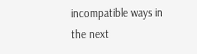incompatible ways in the next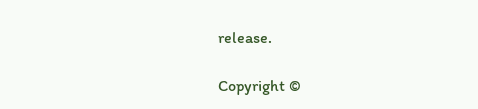release.

Copyright ©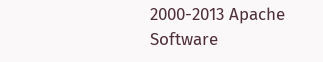2000-2013 Apache Software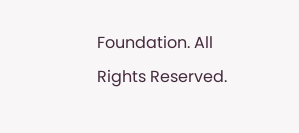Foundation. All Rights Reserved.